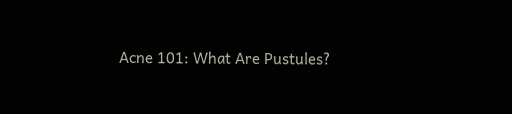Acne 101: What Are Pustules?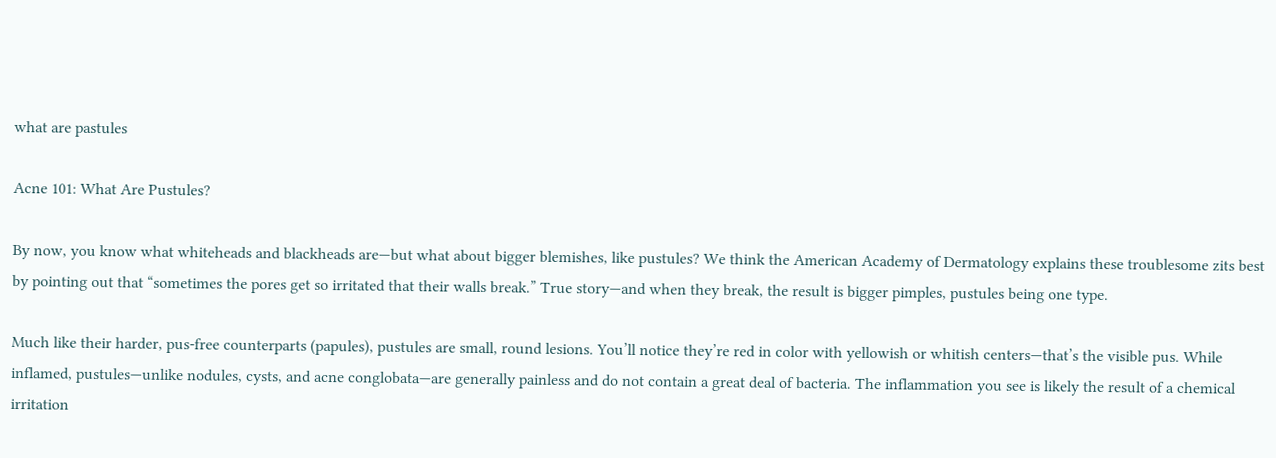what are pastules

Acne 101: What Are Pustules?

By now, you know what whiteheads and blackheads are—but what about bigger blemishes, like pustules? We think the American Academy of Dermatology explains these troublesome zits best by pointing out that “sometimes the pores get so irritated that their walls break.” True story—and when they break, the result is bigger pimples, pustules being one type.

Much like their harder, pus-free counterparts (papules), pustules are small, round lesions. You’ll notice they’re red in color with yellowish or whitish centers—that’s the visible pus. While inflamed, pustules—unlike nodules, cysts, and acne conglobata—are generally painless and do not contain a great deal of bacteria. The inflammation you see is likely the result of a chemical irritation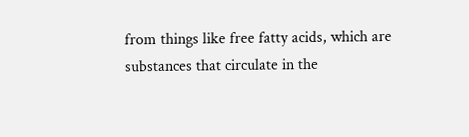from things like free fatty acids, which are substances that circulate in the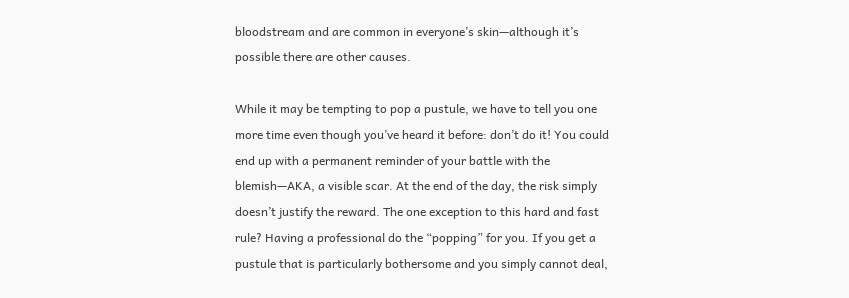bloodstream and are common in everyone’s skin—although it’s possible there are other causes.

While it may be tempting to pop a pustule, we have to tell you one more time even though you’ve heard it before: don’t do it! You could end up with a permanent reminder of your battle with the blemish—AKA, a visible scar. At the end of the day, the risk simply doesn’t justify the reward. The one exception to this hard and fast rule? Having a professional do the “popping” for you. If you get a pustule that is particularly bothersome and you simply cannot deal,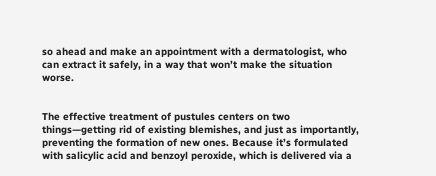so ahead and make an appointment with a dermatologist, who can extract it safely, in a way that won’t make the situation worse.


The effective treatment of pustules centers on two things—getting rid of existing blemishes, and just as importantly, preventing the formation of new ones. Because it’s formulated with salicylic acid and benzoyl peroxide, which is delivered via a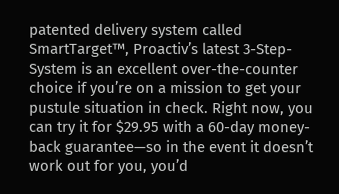patented delivery system called SmartTarget™, Proactiv’s latest 3-Step-System is an excellent over-the-counter choice if you’re on a mission to get your pustule situation in check. Right now, you can try it for $29.95 with a 60-day money-back guarantee—so in the event it doesn’t work out for you, you’d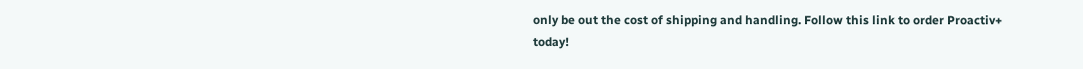only be out the cost of shipping and handling. Follow this link to order Proactiv+ today!